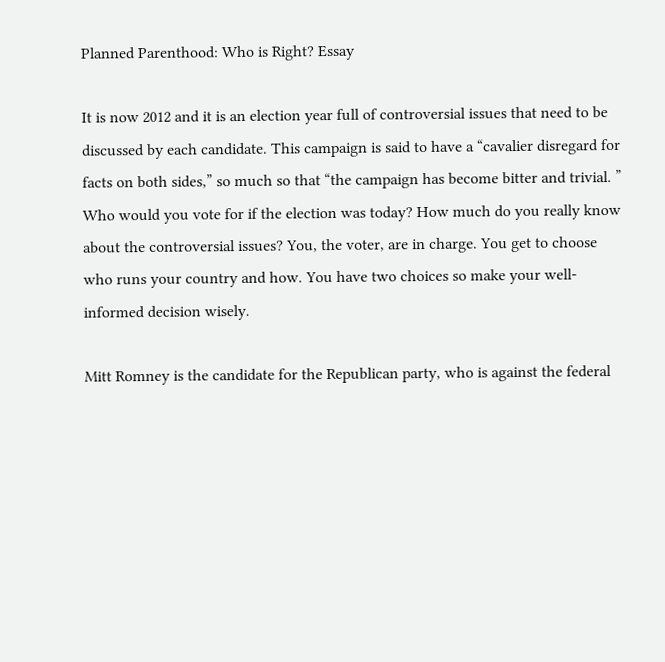Planned Parenthood: Who is Right? Essay

It is now 2012 and it is an election year full of controversial issues that need to be discussed by each candidate. This campaign is said to have a “cavalier disregard for facts on both sides,” so much so that “the campaign has become bitter and trivial. ” Who would you vote for if the election was today? How much do you really know about the controversial issues? You, the voter, are in charge. You get to choose who runs your country and how. You have two choices so make your well-informed decision wisely.

Mitt Romney is the candidate for the Republican party, who is against the federal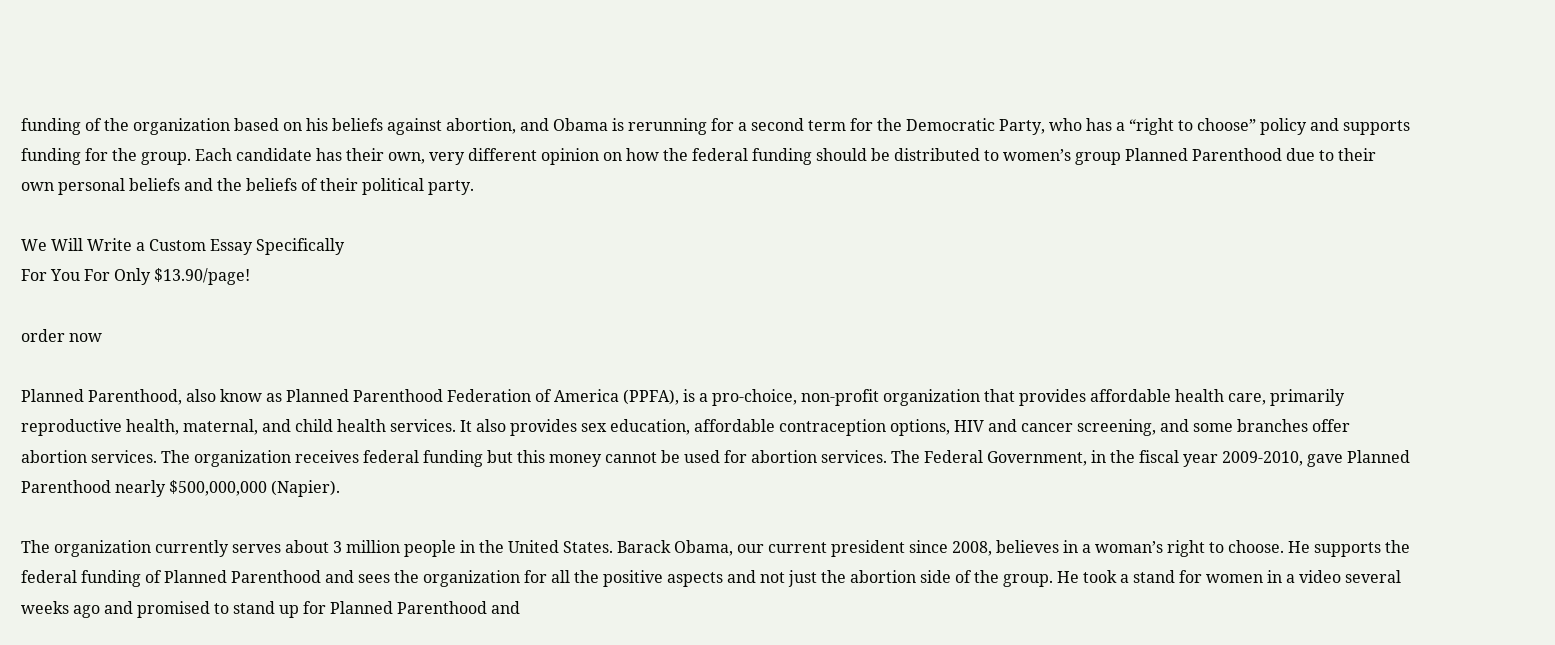funding of the organization based on his beliefs against abortion, and Obama is rerunning for a second term for the Democratic Party, who has a “right to choose” policy and supports funding for the group. Each candidate has their own, very different opinion on how the federal funding should be distributed to women’s group Planned Parenthood due to their own personal beliefs and the beliefs of their political party.

We Will Write a Custom Essay Specifically
For You For Only $13.90/page!

order now

Planned Parenthood, also know as Planned Parenthood Federation of America (PPFA), is a pro-choice, non-profit organization that provides affordable health care, primarily reproductive health, maternal, and child health services. It also provides sex education, affordable contraception options, HIV and cancer screening, and some branches offer abortion services. The organization receives federal funding but this money cannot be used for abortion services. The Federal Government, in the fiscal year 2009-2010, gave Planned Parenthood nearly $500,000,000 (Napier).

The organization currently serves about 3 million people in the United States. Barack Obama, our current president since 2008, believes in a woman’s right to choose. He supports the federal funding of Planned Parenthood and sees the organization for all the positive aspects and not just the abortion side of the group. He took a stand for women in a video several weeks ago and promised to stand up for Planned Parenthood and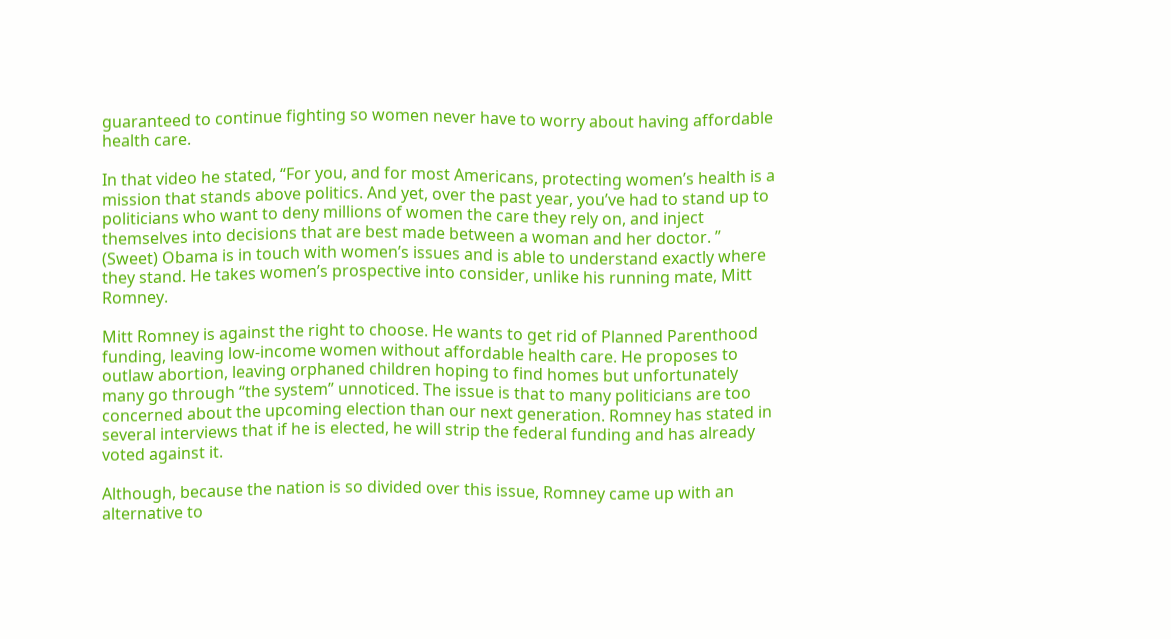guaranteed to continue fighting so women never have to worry about having affordable health care.

In that video he stated, “For you, and for most Americans, protecting women’s health is a mission that stands above politics. And yet, over the past year, you’ve had to stand up to politicians who want to deny millions of women the care they rely on, and inject themselves into decisions that are best made between a woman and her doctor. ” (Sweet) Obama is in touch with women’s issues and is able to understand exactly where they stand. He takes women’s prospective into consider, unlike his running mate, Mitt Romney.

Mitt Romney is against the right to choose. He wants to get rid of Planned Parenthood funding, leaving low-income women without affordable health care. He proposes to outlaw abortion, leaving orphaned children hoping to find homes but unfortunately many go through “the system” unnoticed. The issue is that to many politicians are too concerned about the upcoming election than our next generation. Romney has stated in several interviews that if he is elected, he will strip the federal funding and has already voted against it.

Although, because the nation is so divided over this issue, Romney came up with an alternative to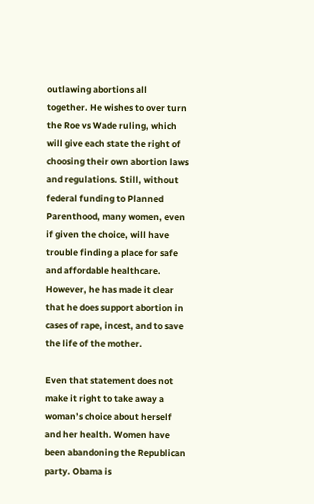outlawing abortions all together. He wishes to over turn the Roe vs Wade ruling, which will give each state the right of choosing their own abortion laws and regulations. Still, without federal funding to Planned Parenthood, many women, even if given the choice, will have trouble finding a place for safe and affordable healthcare. However, he has made it clear that he does support abortion in cases of rape, incest, and to save the life of the mother.

Even that statement does not make it right to take away a woman’s choice about herself and her health. Women have been abandoning the Republican party. Obama is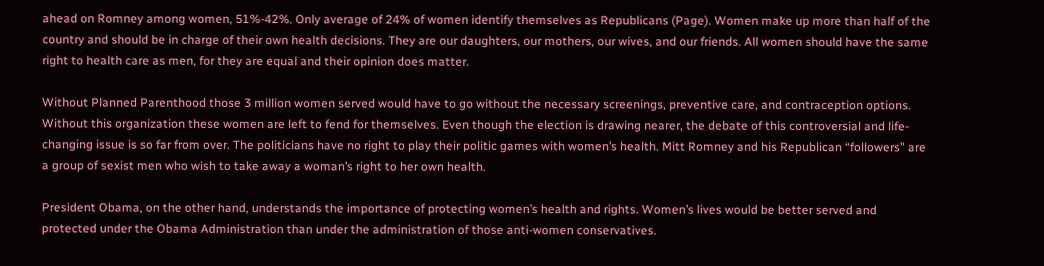ahead on Romney among women, 51%-42%. Only average of 24% of women identify themselves as Republicans (Page). Women make up more than half of the country and should be in charge of their own health decisions. They are our daughters, our mothers, our wives, and our friends. All women should have the same right to health care as men, for they are equal and their opinion does matter.

Without Planned Parenthood those 3 million women served would have to go without the necessary screenings, preventive care, and contraception options. Without this organization these women are left to fend for themselves. Even though the election is drawing nearer, the debate of this controversial and life-changing issue is so far from over. The politicians have no right to play their politic games with women’s health. Mitt Romney and his Republican “followers” are a group of sexist men who wish to take away a woman’s right to her own health.

President Obama, on the other hand, understands the importance of protecting women’s health and rights. Women’s lives would be better served and protected under the Obama Administration than under the administration of those anti-women conservatives.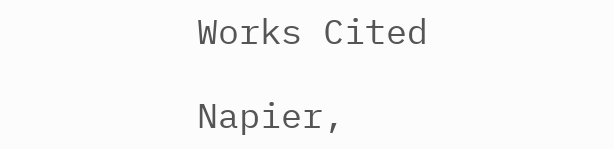Works Cited

Napier,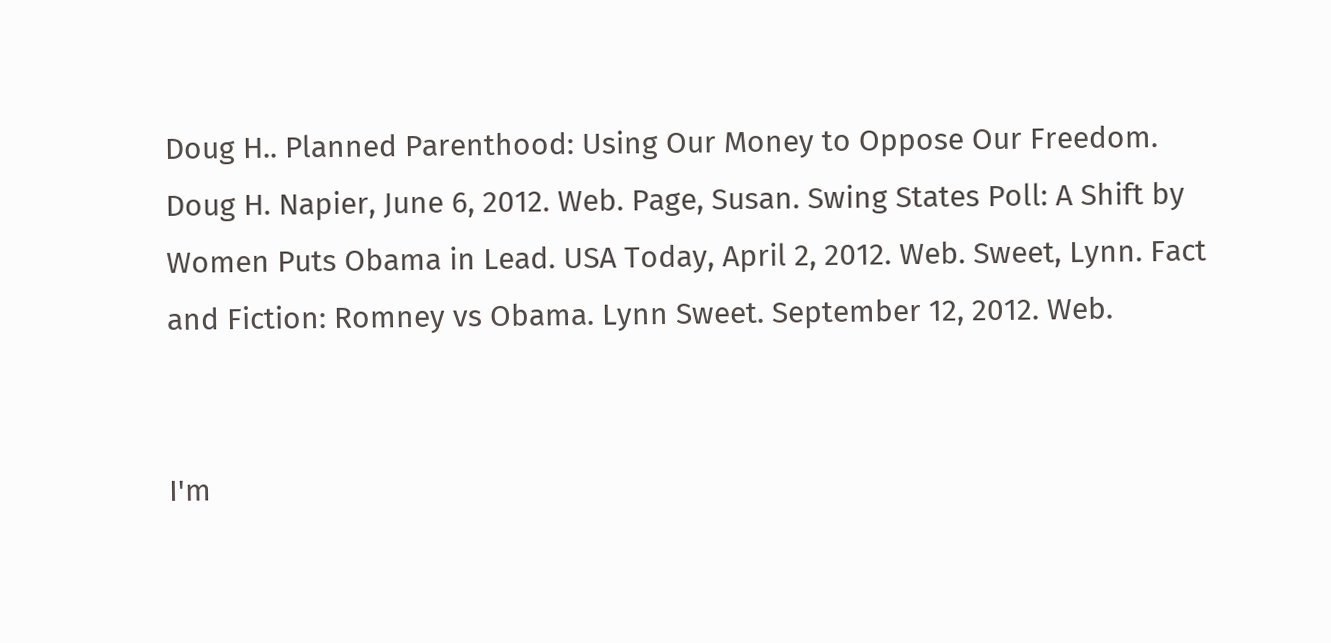Doug H.. Planned Parenthood: Using Our Money to Oppose Our Freedom. Doug H. Napier, June 6, 2012. Web. Page, Susan. Swing States Poll: A Shift by Women Puts Obama in Lead. USA Today, April 2, 2012. Web. Sweet, Lynn. Fact and Fiction: Romney vs Obama. Lynn Sweet. September 12, 2012. Web.


I'm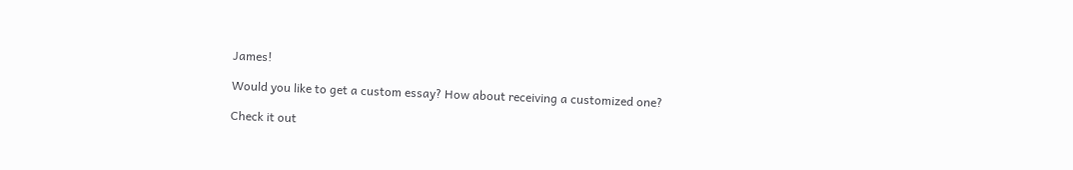James!

Would you like to get a custom essay? How about receiving a customized one?

Check it out